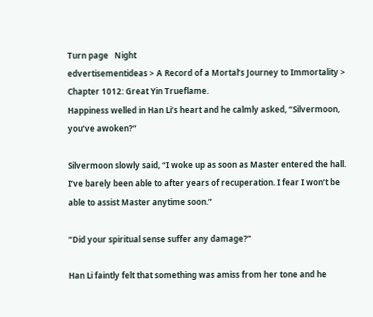Turn page   Night
edvertisementideas > A Record of a Mortal’s Journey to Immortality > Chapter 1012: Great Yin Trueflame.
Happiness welled in Han Li’s heart and he calmly asked, “Silvermoon, you’ve awoken?”

Silvermoon slowly said, “I woke up as soon as Master entered the hall. I’ve barely been able to after years of recuperation. I fear I won’t be able to assist Master anytime soon.”

“Did your spiritual sense suffer any damage?”

Han Li faintly felt that something was amiss from her tone and he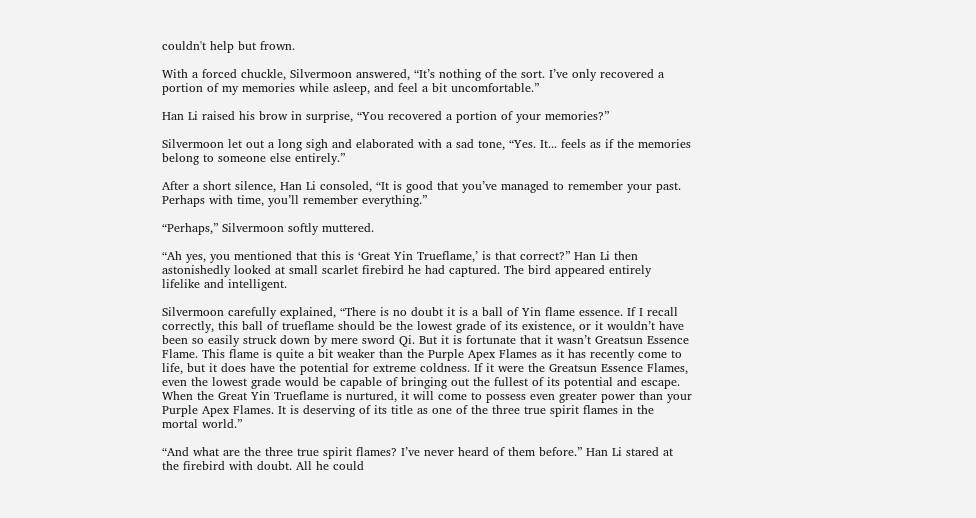couldn't help but frown.

With a forced chuckle, Silvermoon answered, “It’s nothing of the sort. I’ve only recovered a portion of my memories while asleep, and feel a bit uncomfortable.”

Han Li raised his brow in surprise, “You recovered a portion of your memories?”

Silvermoon let out a long sigh and elaborated with a sad tone, “Yes. It... feels as if the memories belong to someone else entirely.”

After a short silence, Han Li consoled, “It is good that you’ve managed to remember your past. Perhaps with time, you’ll remember everything.”

“Perhaps,” Silvermoon softly muttered.

“Ah yes, you mentioned that this is ‘Great Yin Trueflame,’ is that correct?” Han Li then astonishedly looked at small scarlet firebird he had captured. The bird appeared entirely lifelike and intelligent.

Silvermoon carefully explained, “There is no doubt it is a ball of Yin flame essence. If I recall correctly, this ball of trueflame should be the lowest grade of its existence, or it wouldn’t have been so easily struck down by mere sword Qi. But it is fortunate that it wasn’t Greatsun Essence Flame. This flame is quite a bit weaker than the Purple Apex Flames as it has recently come to life, but it does have the potential for extreme coldness. If it were the Greatsun Essence Flames, even the lowest grade would be capable of bringing out the fullest of its potential and escape. When the Great Yin Trueflame is nurtured, it will come to possess even greater power than your Purple Apex Flames. It is deserving of its title as one of the three true spirit flames in the mortal world.”

“And what are the three true spirit flames? I’ve never heard of them before.” Han Li stared at the firebird with doubt. All he could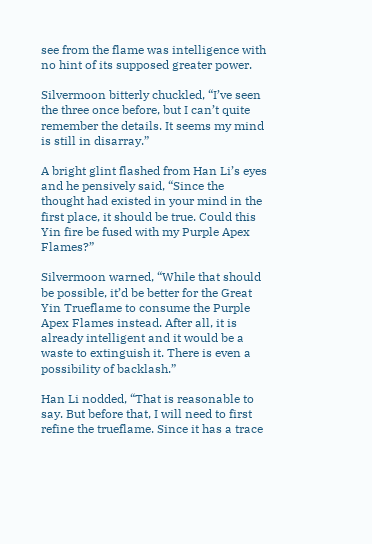see from the flame was intelligence with no hint of its supposed greater power.

Silvermoon bitterly chuckled, “I’ve seen the three once before, but I can’t quite remember the details. It seems my mind is still in disarray.”

A bright glint flashed from Han Li’s eyes and he pensively said, “Since the thought had existed in your mind in the first place, it should be true. Could this Yin fire be fused with my Purple Apex Flames?”

Silvermoon warned, “While that should be possible, it’d be better for the Great Yin Trueflame to consume the Purple Apex Flames instead. After all, it is already intelligent and it would be a waste to extinguish it. There is even a possibility of backlash.”

Han Li nodded, “That is reasonable to say. But before that, I will need to first refine the trueflame. Since it has a trace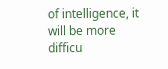of intelligence, it will be more difficu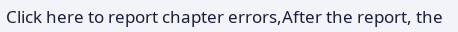Click here to report chapter errors,After the report, the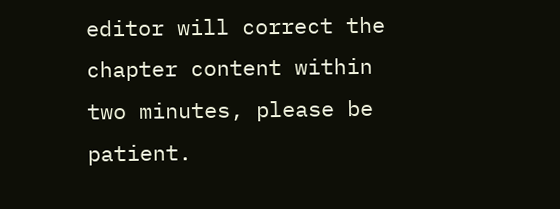editor will correct the chapter content within two minutes, please be patient.